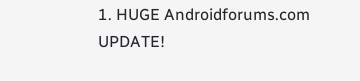1. HUGE Androidforums.com UPDATE!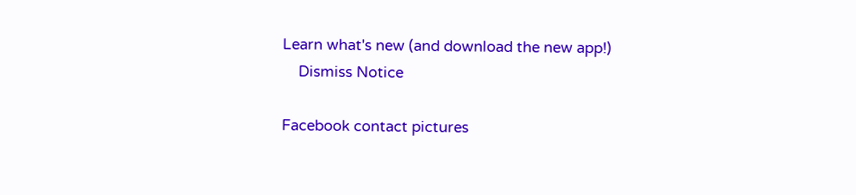Learn what's new (and download the new app!)
    Dismiss Notice

Facebook contact pictures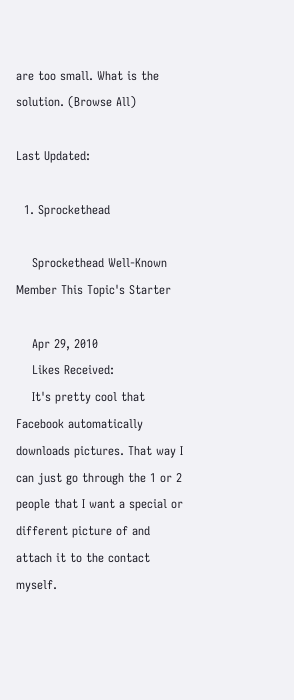are too small. What is the solution. (Browse All)

Last Updated:

  1. Sprockethead

    Sprockethead Well-Known Member This Topic's Starter

    Apr 29, 2010
    Likes Received:
    It's pretty cool that Facebook automatically downloads pictures. That way I can just go through the 1 or 2 people that I want a special or different picture of and attach it to the contact myself.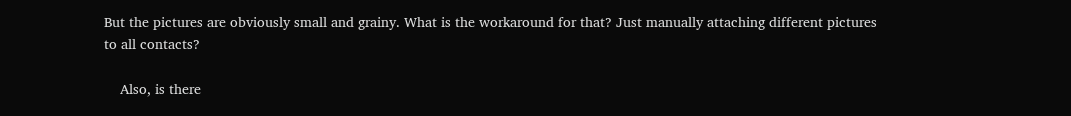But the pictures are obviously small and grainy. What is the workaround for that? Just manually attaching different pictures to all contacts?

    Also, is there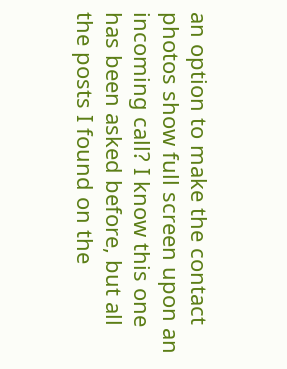an option to make the contact photos show full screen upon an incoming call? I know this one has been asked before, but all the posts I found on the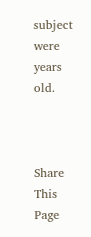subject were years old.



Share This Page